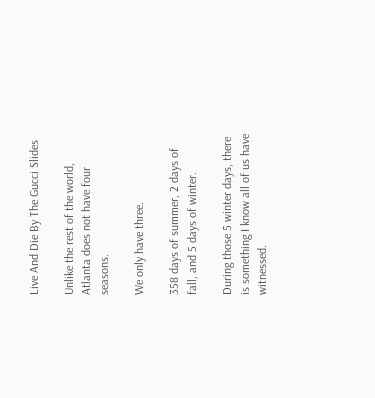Live And Die By The Gucci Slides

Unlike the rest of the world, Atlanta does not have four seasons.

We only have three.

358 days of summer, 2 days of fall, and 5 days of winter.

During those 5 winter days, there is something I know all of us have witnessed.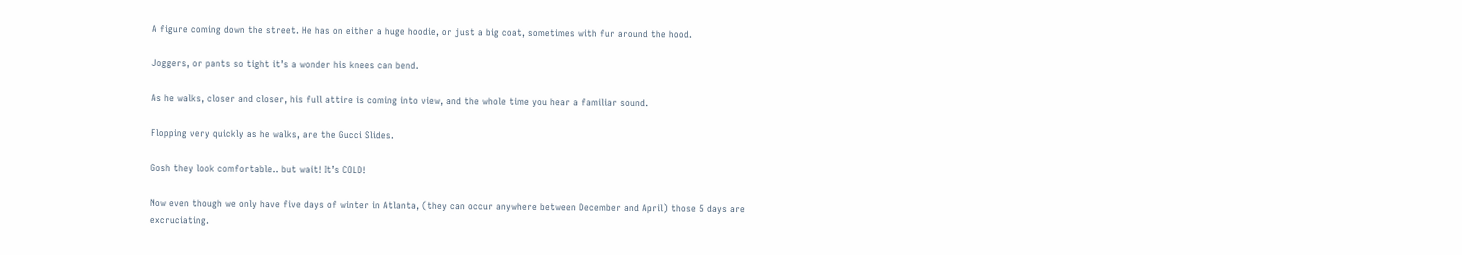A figure coming down the street. He has on either a huge hoodie, or just a big coat, sometimes with fur around the hood.

Joggers, or pants so tight it’s a wonder his knees can bend.

As he walks, closer and closer, his full attire is coming into view, and the whole time you hear a familiar sound.

Flopping very quickly as he walks, are the Gucci Slides.

Gosh they look comfortable.. but wait! It’s COLD!

Now even though we only have five days of winter in Atlanta, (they can occur anywhere between December and April) those 5 days are excruciating.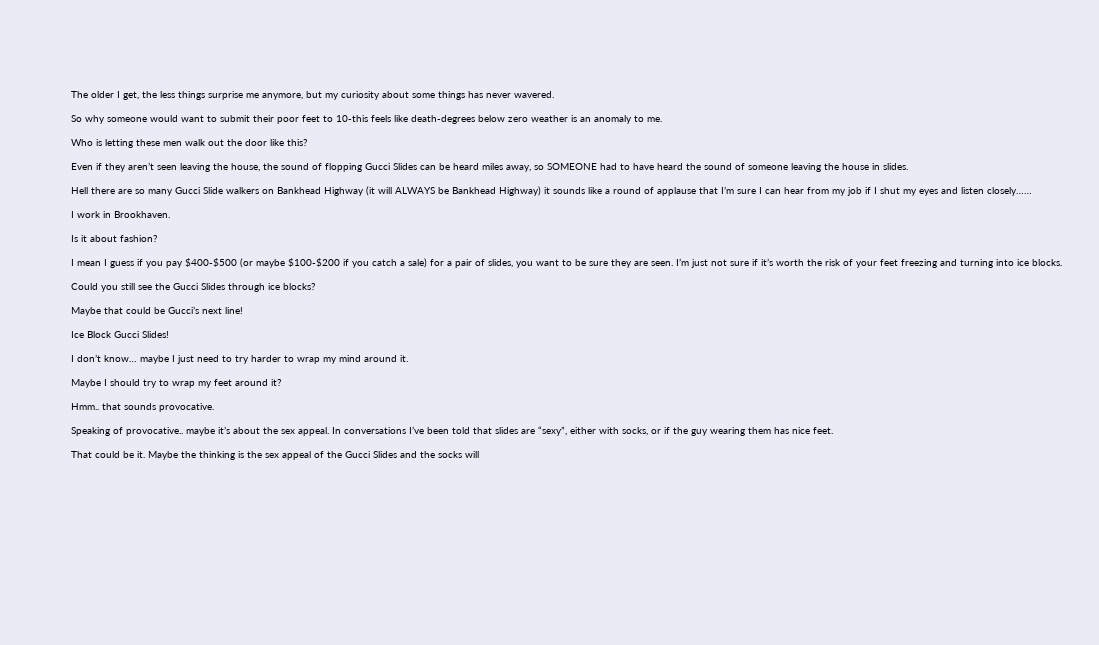The older I get, the less things surprise me anymore, but my curiosity about some things has never wavered.

So why someone would want to submit their poor feet to 10-this feels like death-degrees below zero weather is an anomaly to me.

Who is letting these men walk out the door like this?

Even if they aren’t seen leaving the house, the sound of flopping Gucci Slides can be heard miles away, so SOMEONE had to have heard the sound of someone leaving the house in slides.

Hell there are so many Gucci Slide walkers on Bankhead Highway (it will ALWAYS be Bankhead Highway) it sounds like a round of applause that I’m sure I can hear from my job if I shut my eyes and listen closely……

I work in Brookhaven.

Is it about fashion?

I mean I guess if you pay $400-$500 (or maybe $100-$200 if you catch a sale) for a pair of slides, you want to be sure they are seen. I’m just not sure if it’s worth the risk of your feet freezing and turning into ice blocks.

Could you still see the Gucci Slides through ice blocks?

Maybe that could be Gucci’s next line!

Ice Block Gucci Slides!

I don’t know… maybe I just need to try harder to wrap my mind around it.

Maybe I should try to wrap my feet around it?

Hmm.. that sounds provocative.

Speaking of provocative.. maybe it’s about the sex appeal. In conversations I’ve been told that slides are “sexy”, either with socks, or if the guy wearing them has nice feet.

That could be it. Maybe the thinking is the sex appeal of the Gucci Slides and the socks will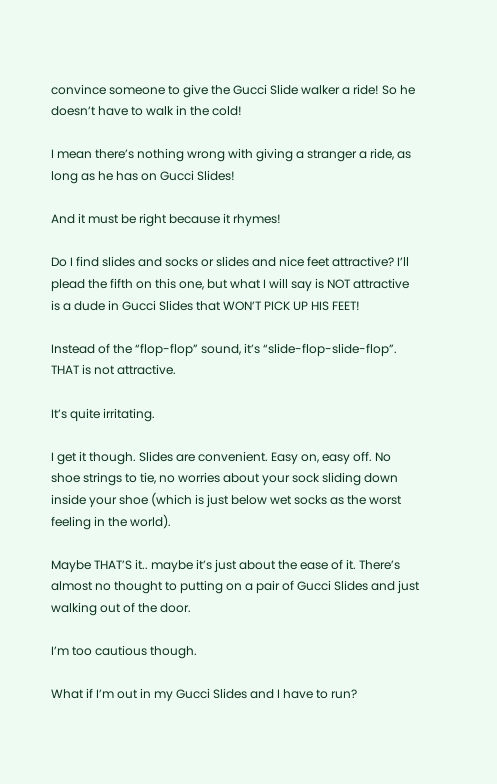convince someone to give the Gucci Slide walker a ride! So he doesn’t have to walk in the cold!

I mean there’s nothing wrong with giving a stranger a ride, as long as he has on Gucci Slides!

And it must be right because it rhymes!

Do I find slides and socks or slides and nice feet attractive? I’ll plead the fifth on this one, but what I will say is NOT attractive is a dude in Gucci Slides that WON’T PICK UP HIS FEET!

Instead of the “flop-flop” sound, it’s “slide-flop-slide-flop”. THAT is not attractive.

It’s quite irritating.

I get it though. Slides are convenient. Easy on, easy off. No shoe strings to tie, no worries about your sock sliding down inside your shoe (which is just below wet socks as the worst feeling in the world).

Maybe THAT’S it.. maybe it’s just about the ease of it. There’s almost no thought to putting on a pair of Gucci Slides and just walking out of the door.

I’m too cautious though.

What if I’m out in my Gucci Slides and I have to run?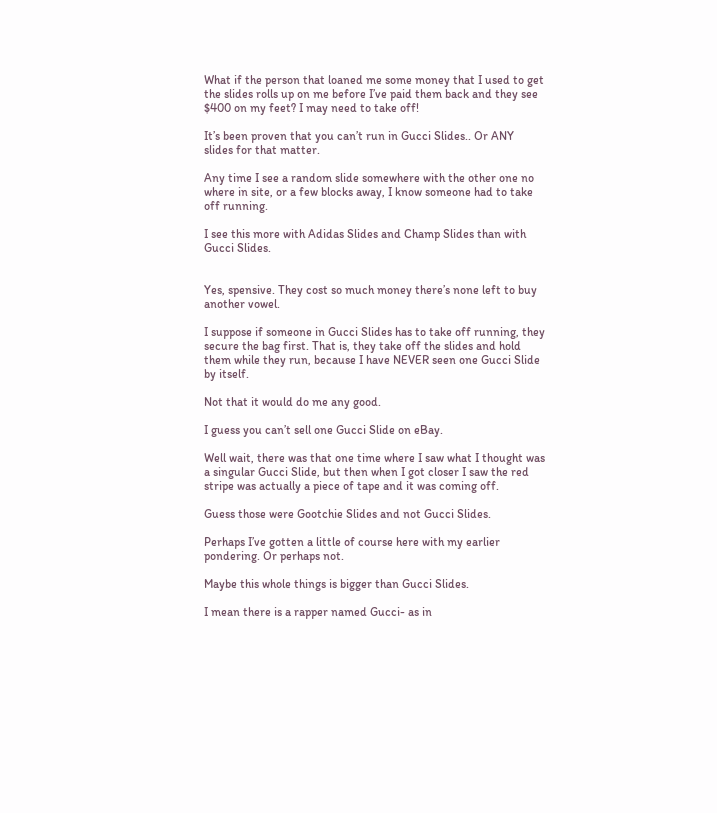What if the person that loaned me some money that I used to get the slides rolls up on me before I’ve paid them back and they see $400 on my feet? I may need to take off!

It’s been proven that you can’t run in Gucci Slides.. Or ANY slides for that matter.

Any time I see a random slide somewhere with the other one no where in site, or a few blocks away, I know someone had to take off running.

I see this more with Adidas Slides and Champ Slides than with Gucci Slides.


Yes, spensive. They cost so much money there’s none left to buy another vowel.

I suppose if someone in Gucci Slides has to take off running, they secure the bag first. That is, they take off the slides and hold them while they run, because I have NEVER seen one Gucci Slide by itself.

Not that it would do me any good.

I guess you can’t sell one Gucci Slide on eBay.

Well wait, there was that one time where I saw what I thought was a singular Gucci Slide, but then when I got closer I saw the red stripe was actually a piece of tape and it was coming off.

Guess those were Gootchie Slides and not Gucci Slides.

Perhaps I’ve gotten a little of course here with my earlier pondering. Or perhaps not.

Maybe this whole things is bigger than Gucci Slides.

I mean there is a rapper named Gucci- as in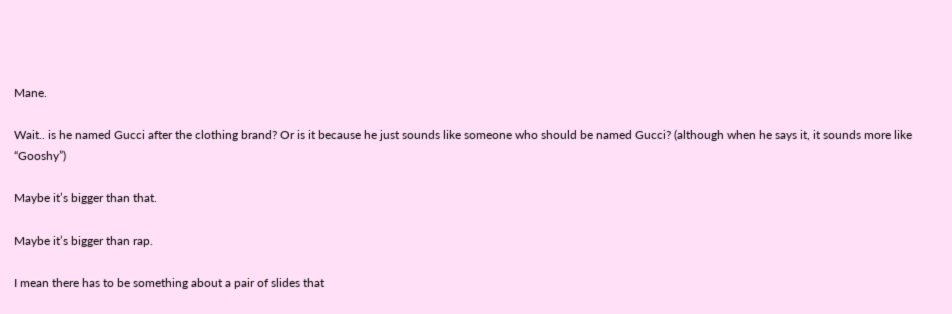Mane.

Wait.. is he named Gucci after the clothing brand? Or is it because he just sounds like someone who should be named Gucci? (although when he says it, it sounds more like “Gooshy”)

Maybe it’s bigger than that.

Maybe it’s bigger than rap.

I mean there has to be something about a pair of slides that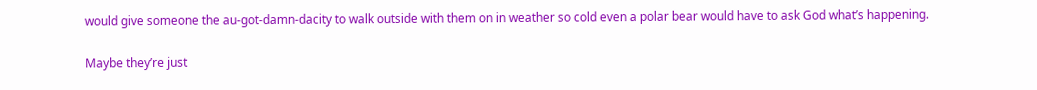would give someone the au-got-damn-dacity to walk outside with them on in weather so cold even a polar bear would have to ask God what’s happening.

Maybe they’re just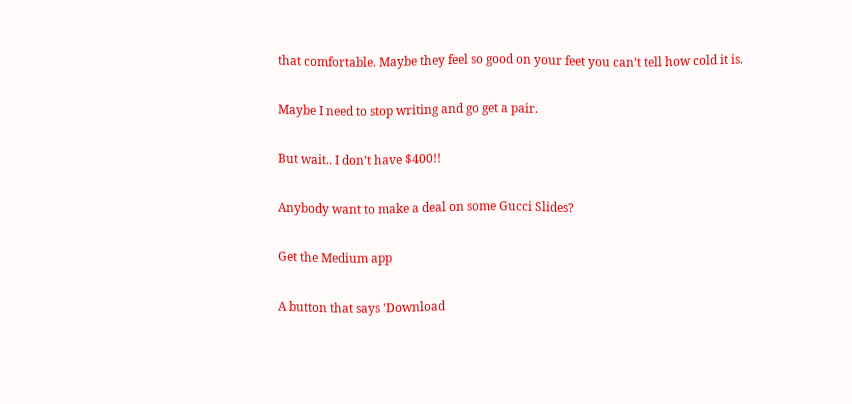that comfortable. Maybe they feel so good on your feet you can’t tell how cold it is.

Maybe I need to stop writing and go get a pair.

But wait.. I don’t have $400!!

Anybody want to make a deal on some Gucci Slides?

Get the Medium app

A button that says 'Download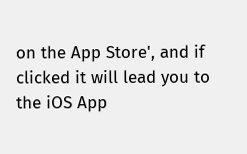on the App Store', and if clicked it will lead you to the iOS App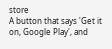store
A button that says 'Get it on, Google Play', and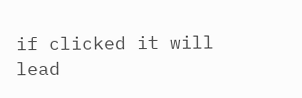if clicked it will lead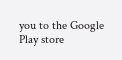you to the Google Play store